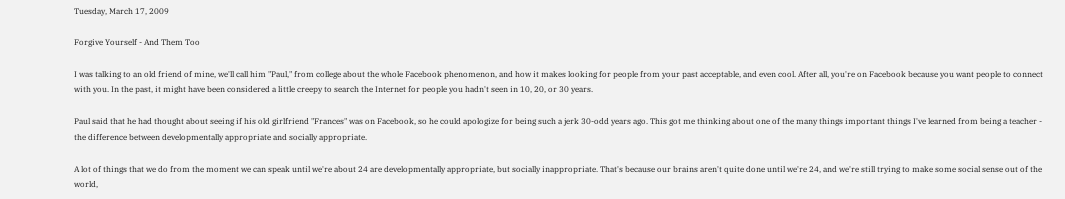Tuesday, March 17, 2009

Forgive Yourself - And Them Too

I was talking to an old friend of mine, we'll call him "Paul," from college about the whole Facebook phenomenon, and how it makes looking for people from your past acceptable, and even cool. After all, you're on Facebook because you want people to connect with you. In the past, it might have been considered a little creepy to search the Internet for people you hadn't seen in 10, 20, or 30 years.

Paul said that he had thought about seeing if his old girlfriend "Frances" was on Facebook, so he could apologize for being such a jerk 30-odd years ago. This got me thinking about one of the many things important things I've learned from being a teacher - the difference between developmentally appropriate and socially appropriate.

A lot of things that we do from the moment we can speak until we're about 24 are developmentally appropriate, but socially inappropriate. That's because our brains aren't quite done until we're 24, and we're still trying to make some social sense out of the world,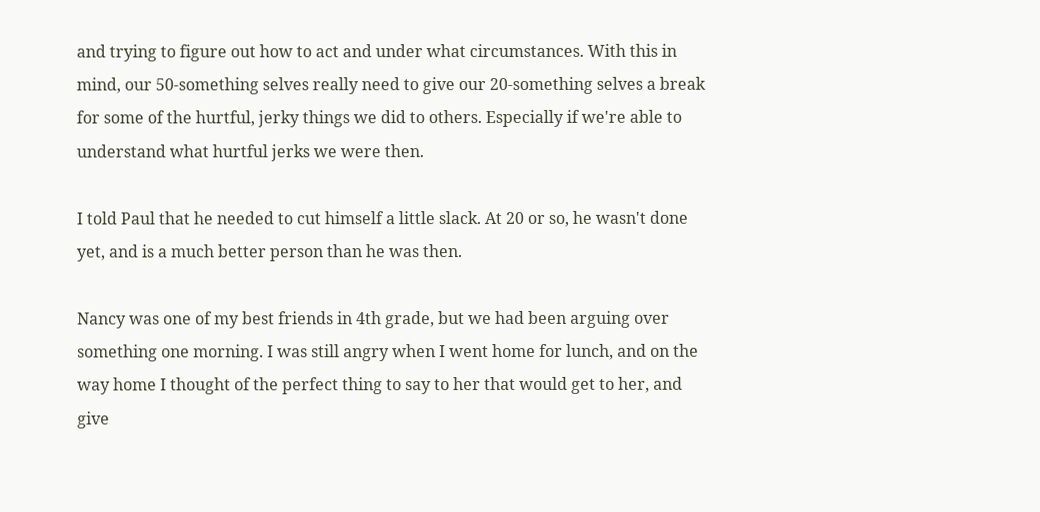and trying to figure out how to act and under what circumstances. With this in mind, our 50-something selves really need to give our 20-something selves a break for some of the hurtful, jerky things we did to others. Especially if we're able to understand what hurtful jerks we were then.

I told Paul that he needed to cut himself a little slack. At 20 or so, he wasn't done yet, and is a much better person than he was then.

Nancy was one of my best friends in 4th grade, but we had been arguing over something one morning. I was still angry when I went home for lunch, and on the way home I thought of the perfect thing to say to her that would get to her, and give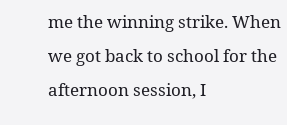me the winning strike. When we got back to school for the afternoon session, I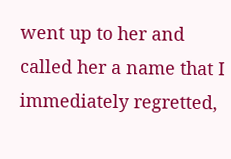went up to her and called her a name that I immediately regretted,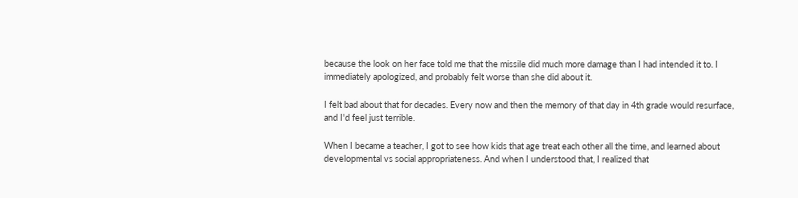because the look on her face told me that the missile did much more damage than I had intended it to. I immediately apologized, and probably felt worse than she did about it.

I felt bad about that for decades. Every now and then the memory of that day in 4th grade would resurface, and I'd feel just terrible.

When I became a teacher, I got to see how kids that age treat each other all the time, and learned about developmental vs social appropriateness. And when I understood that, I realized that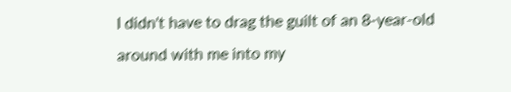I didn't have to drag the guilt of an 8-year-old around with me into my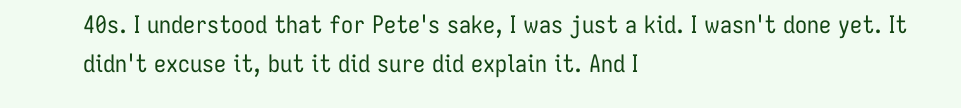40s. I understood that for Pete's sake, I was just a kid. I wasn't done yet. It didn't excuse it, but it did sure did explain it. And I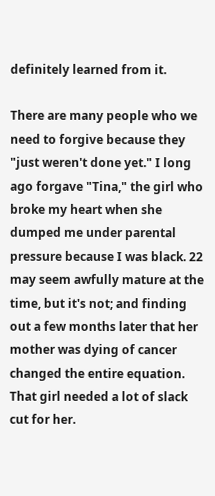definitely learned from it.

There are many people who we need to forgive because they "just weren't done yet." I long ago forgave "Tina," the girl who broke my heart when she dumped me under parental pressure because I was black. 22 may seem awfully mature at the time, but it's not; and finding out a few months later that her mother was dying of cancer changed the entire equation. That girl needed a lot of slack cut for her.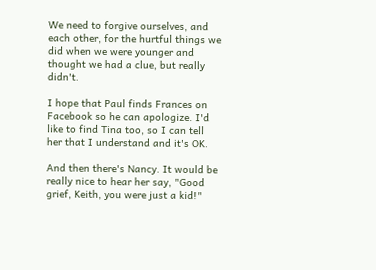We need to forgive ourselves, and each other, for the hurtful things we did when we were younger and thought we had a clue, but really didn't.

I hope that Paul finds Frances on Facebook so he can apologize. I'd like to find Tina too, so I can tell her that I understand and it's OK.

And then there's Nancy. It would be really nice to hear her say, "Good grief, Keith, you were just a kid!"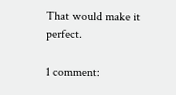That would make it perfect.

1 comment: